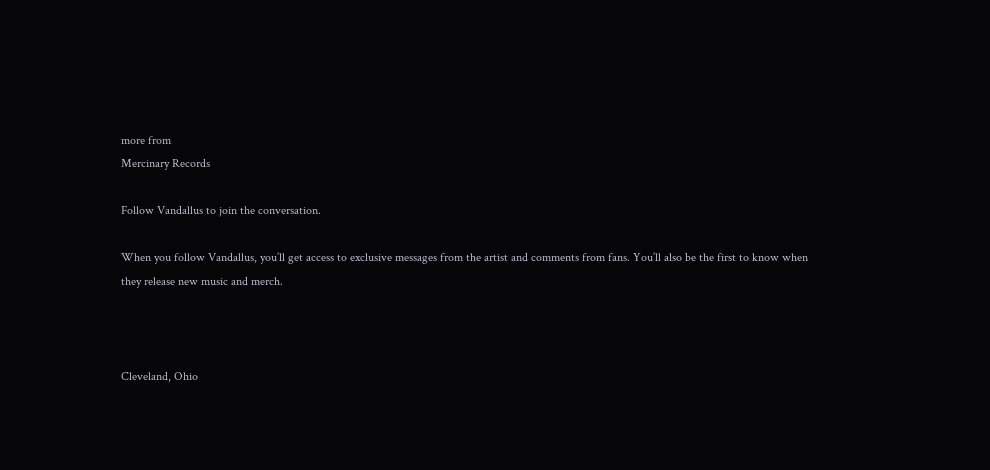more from
Mercinary Records

Follow Vandallus to join the conversation.

When you follow Vandallus, you’ll get access to exclusive messages from the artist and comments from fans. You’ll also be the first to know when they release new music and merch.



Cleveland, Ohio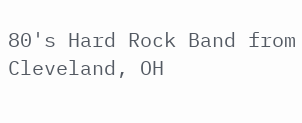80's Hard Rock Band from Cleveland, OH